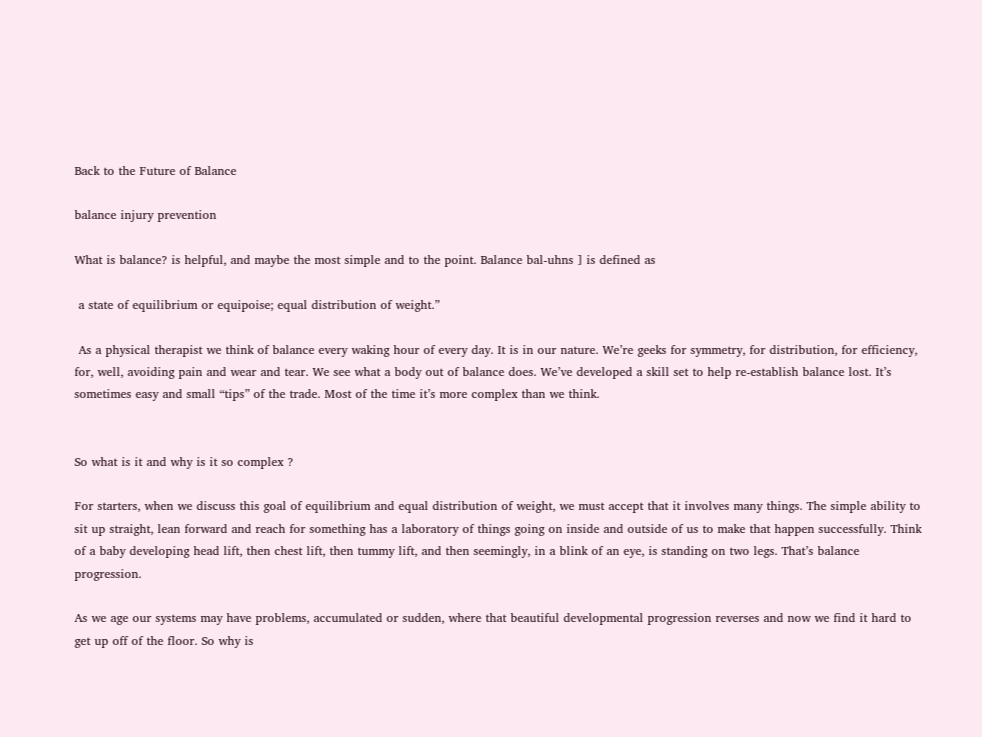Back to the Future of Balance

balance injury prevention

What is balance? is helpful, and maybe the most simple and to the point. Balance bal-uhns ] is defined as

 a state of equilibrium or equipoise; equal distribution of weight.”

 As a physical therapist we think of balance every waking hour of every day. It is in our nature. We’re geeks for symmetry, for distribution, for efficiency, for, well, avoiding pain and wear and tear. We see what a body out of balance does. We’ve developed a skill set to help re-establish balance lost. It’s sometimes easy and small “tips” of the trade. Most of the time it’s more complex than we think.


So what is it and why is it so complex ?

For starters, when we discuss this goal of equilibrium and equal distribution of weight, we must accept that it involves many things. The simple ability to sit up straight, lean forward and reach for something has a laboratory of things going on inside and outside of us to make that happen successfully. Think of a baby developing head lift, then chest lift, then tummy lift, and then seemingly, in a blink of an eye, is standing on two legs. That’s balance progression.

As we age our systems may have problems, accumulated or sudden, where that beautiful developmental progression reverses and now we find it hard to get up off of the floor. So why is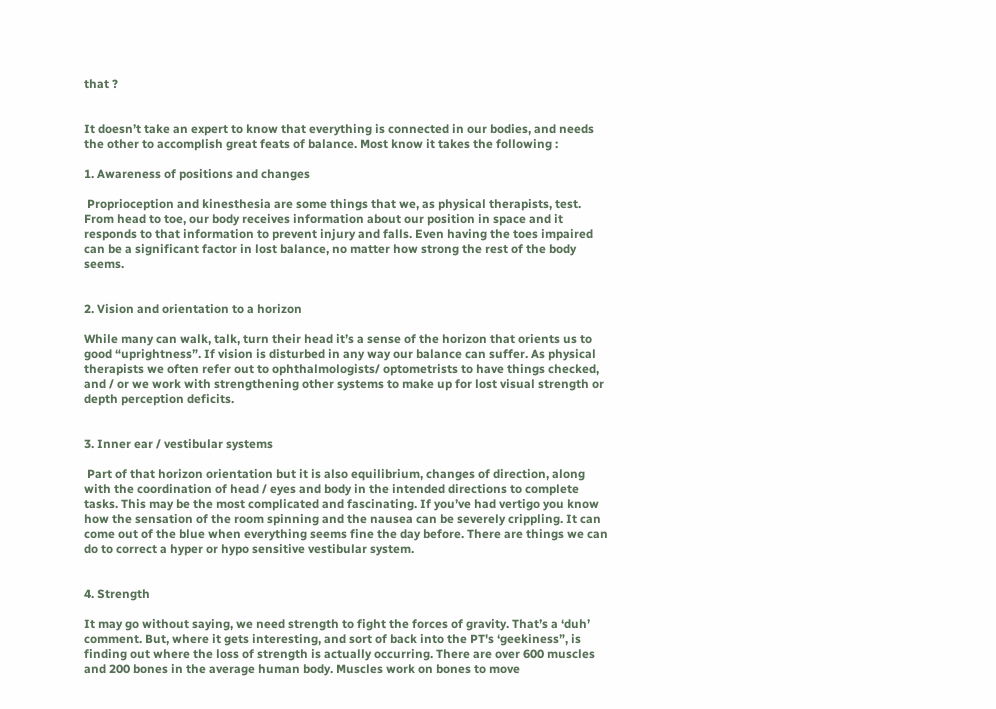that ?


It doesn’t take an expert to know that everything is connected in our bodies, and needs the other to accomplish great feats of balance. Most know it takes the following :

1. Awareness of positions and changes

 Proprioception and kinesthesia are some things that we, as physical therapists, test. From head to toe, our body receives information about our position in space and it responds to that information to prevent injury and falls. Even having the toes impaired can be a significant factor in lost balance, no matter how strong the rest of the body seems.


2. Vision and orientation to a horizon

While many can walk, talk, turn their head it’s a sense of the horizon that orients us to good “uprightness”. If vision is disturbed in any way our balance can suffer. As physical therapists we often refer out to ophthalmologists/ optometrists to have things checked, and / or we work with strengthening other systems to make up for lost visual strength or depth perception deficits.


3. Inner ear / vestibular systems

 Part of that horizon orientation but it is also equilibrium, changes of direction, along with the coordination of head / eyes and body in the intended directions to complete tasks. This may be the most complicated and fascinating. If you’ve had vertigo you know how the sensation of the room spinning and the nausea can be severely crippling. It can come out of the blue when everything seems fine the day before. There are things we can do to correct a hyper or hypo sensitive vestibular system.


4. Strength

It may go without saying, we need strength to fight the forces of gravity. That’s a ‘duh’ comment. But, where it gets interesting, and sort of back into the PT's ‘geekiness”, is finding out where the loss of strength is actually occurring. There are over 600 muscles and 200 bones in the average human body. Muscles work on bones to move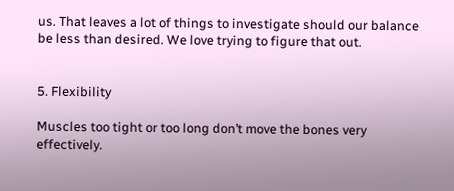us. That leaves a lot of things to investigate should our balance be less than desired. We love trying to figure that out.


5. Flexibility

Muscles too tight or too long don’t move the bones very effectively.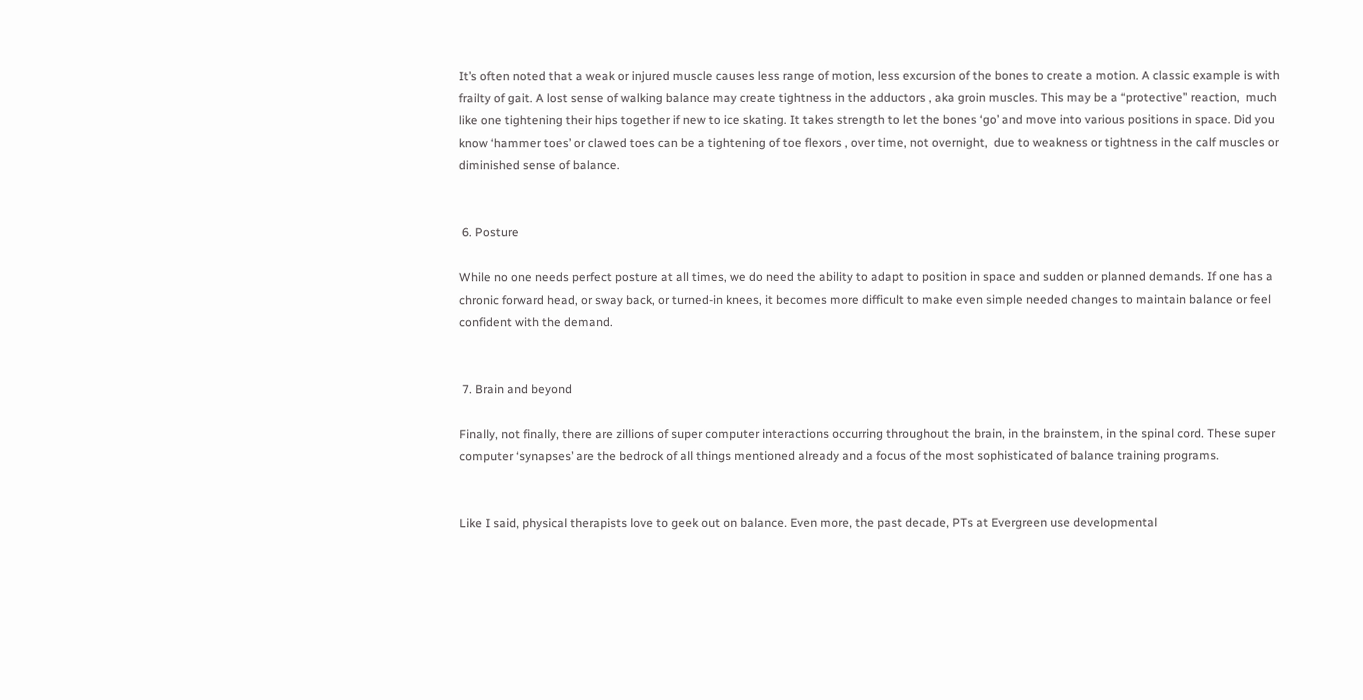It’s often noted that a weak or injured muscle causes less range of motion, less excursion of the bones to create a motion. A classic example is with frailty of gait. A lost sense of walking balance may create tightness in the adductors , aka groin muscles. This may be a “protective” reaction,  much like one tightening their hips together if new to ice skating. It takes strength to let the bones ‘go’ and move into various positions in space. Did you know ‘hammer toes’ or clawed toes can be a tightening of toe flexors , over time, not overnight,  due to weakness or tightness in the calf muscles or diminished sense of balance.


 6. Posture

While no one needs perfect posture at all times, we do need the ability to adapt to position in space and sudden or planned demands. If one has a chronic forward head, or sway back, or turned-in knees, it becomes more difficult to make even simple needed changes to maintain balance or feel confident with the demand.


 7. Brain and beyond

Finally, not finally, there are zillions of super computer interactions occurring throughout the brain, in the brainstem, in the spinal cord. These super computer ‘synapses’ are the bedrock of all things mentioned already and a focus of the most sophisticated of balance training programs.


Like I said, physical therapists love to geek out on balance. Even more, the past decade, PTs at Evergreen use developmental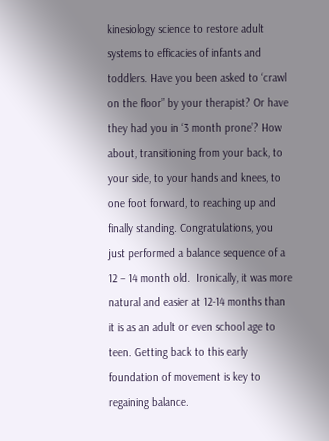kinesiology science to restore adult systems to efficacies of infants and toddlers. Have you been asked to ‘crawl on the floor” by your therapist? Or have they had you in ‘3 month prone’? How about, transitioning from your back, to your side, to your hands and knees, to one foot forward, to reaching up and finally standing. Congratulations, you just performed a balance sequence of a 12 – 14 month old.  Ironically, it was more natural and easier at 12-14 months than it is as an adult or even school age to teen. Getting back to this early foundation of movement is key to regaining balance.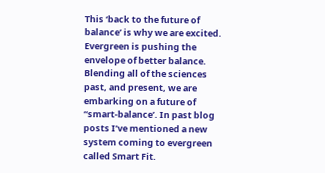This ‘back to the future of balance’ is why we are excited. Evergreen is pushing the envelope of better balance. Blending all of the sciences past, and present, we are embarking on a future of “smart-balance’. In past blog posts I’ve mentioned a new system coming to evergreen called Smart Fit.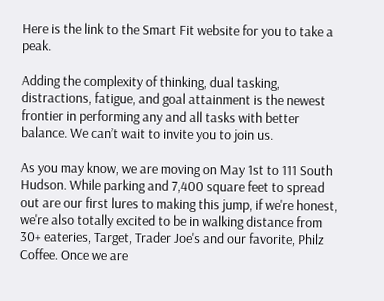Here is the link to the Smart Fit website for you to take a peak.

Adding the complexity of thinking, dual tasking, distractions, fatigue, and goal attainment is the newest frontier in performing any and all tasks with better balance. We can’t wait to invite you to join us.

As you may know, we are moving on May 1st to 111 South Hudson. While parking and 7,400 square feet to spread out are our first lures to making this jump, if we're honest, we're also totally excited to be in walking distance from 30+ eateries, Target, Trader Joe's and our favorite, Philz Coffee. Once we are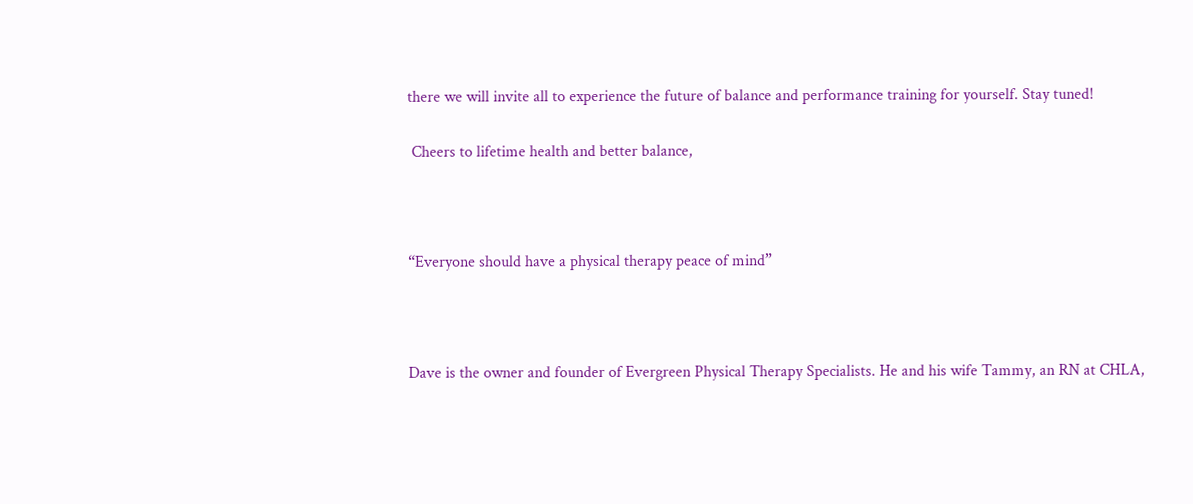there we will invite all to experience the future of balance and performance training for yourself. Stay tuned!

 Cheers to lifetime health and better balance,



“Everyone should have a physical therapy peace of mind”



Dave is the owner and founder of Evergreen Physical Therapy Specialists. He and his wife Tammy, an RN at CHLA,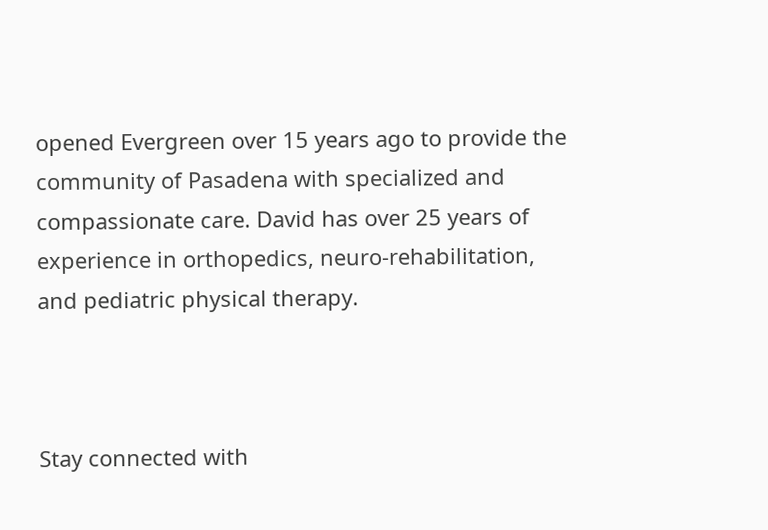opened Evergreen over 15 years ago to provide the community of Pasadena with specialized and compassionate care. David has over 25 years of experience in orthopedics, neuro-rehabilitation, and pediatric physical therapy.



Stay connected with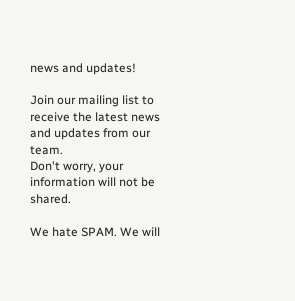news and updates!

Join our mailing list to receive the latest news and updates from our team.
Don't worry, your information will not be shared.

We hate SPAM. We will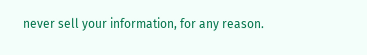never sell your information, for any reason.